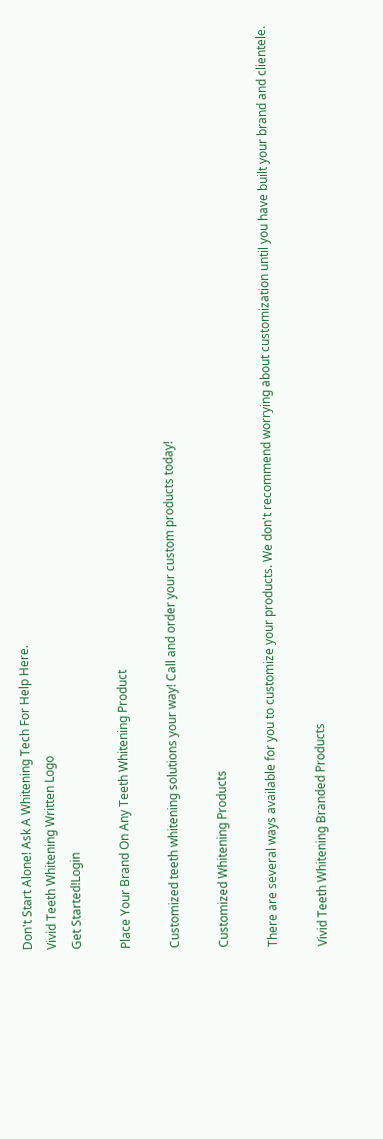Don't Start Alone! Ask A Whitening Tech For Help Here.
Vivid Teeth Whitening Written Logo
Get Started!Login

Place Your Brand On Any Teeth Whitening Product

Customized teeth whitening solutions your way! Call and order your custom products today!

Customized Whitening Products

There are several ways available for you to customize your products. We don't recommend worrying about customization until you have built your brand and clientele.

Vivid Teeth Whitening Branded Products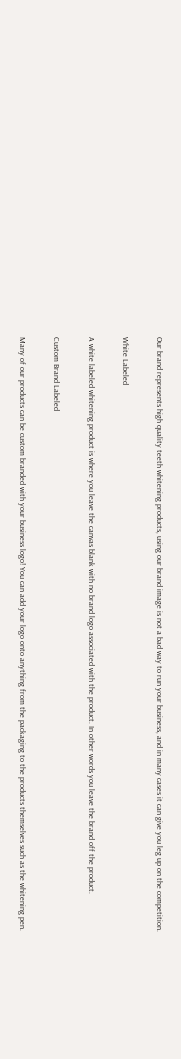Our brand represents high quality teeth whitening products, using our brand image is not a bad way to run your business, and in many cases it can give you leg up on the competition.

White Labeled

A white labeled whitening product is where you leave the canvas blank with no brand logo associated with the product. In other words you leave the brand off the product.

Custom Brand Labeled

Many of our products can be custom branded with your business logo! You can add your logo onto anything from the packaging to the products themselves such as the whitening pen.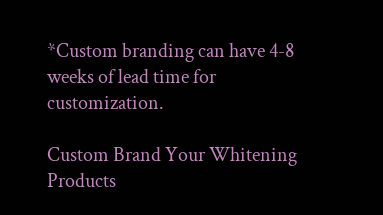*Custom branding can have 4-8 weeks of lead time for customization.

Custom Brand Your Whitening Products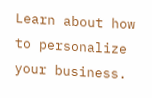Learn about how to personalize your business.